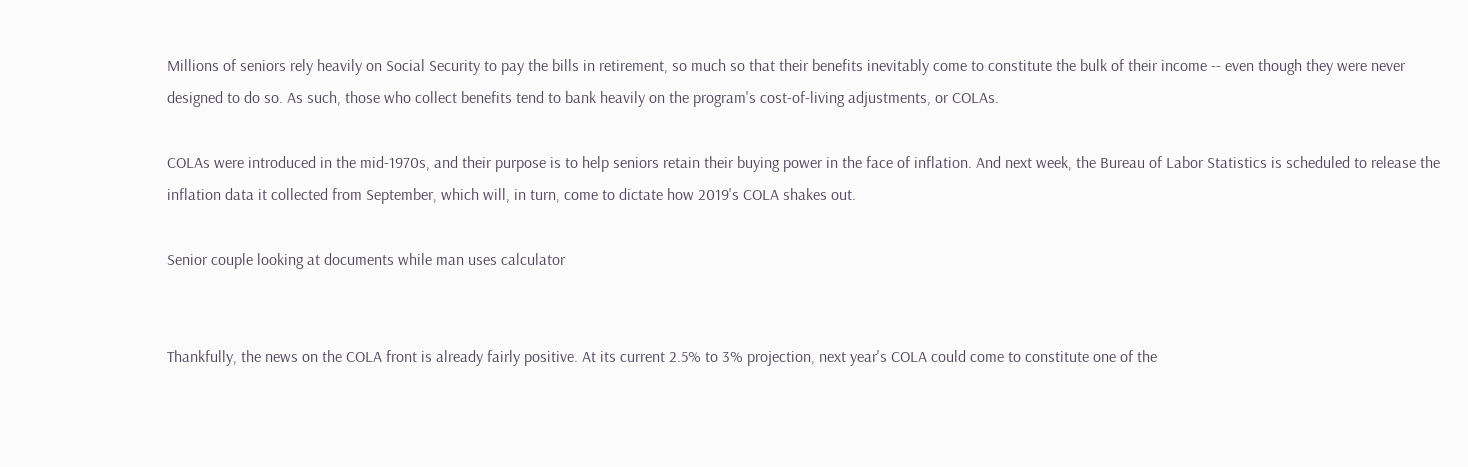Millions of seniors rely heavily on Social Security to pay the bills in retirement, so much so that their benefits inevitably come to constitute the bulk of their income -- even though they were never designed to do so. As such, those who collect benefits tend to bank heavily on the program's cost-of-living adjustments, or COLAs.

COLAs were introduced in the mid-1970s, and their purpose is to help seniors retain their buying power in the face of inflation. And next week, the Bureau of Labor Statistics is scheduled to release the inflation data it collected from September, which will, in turn, come to dictate how 2019's COLA shakes out.

Senior couple looking at documents while man uses calculator


Thankfully, the news on the COLA front is already fairly positive. At its current 2.5% to 3% projection, next year's COLA could come to constitute one of the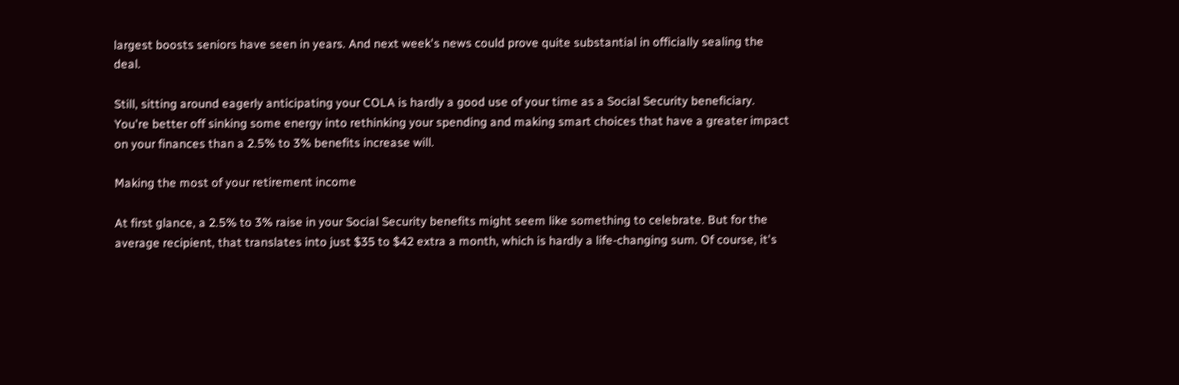largest boosts seniors have seen in years. And next week's news could prove quite substantial in officially sealing the deal.

Still, sitting around eagerly anticipating your COLA is hardly a good use of your time as a Social Security beneficiary. You're better off sinking some energy into rethinking your spending and making smart choices that have a greater impact on your finances than a 2.5% to 3% benefits increase will.

Making the most of your retirement income

At first glance, a 2.5% to 3% raise in your Social Security benefits might seem like something to celebrate. But for the average recipient, that translates into just $35 to $42 extra a month, which is hardly a life-changing sum. Of course, it's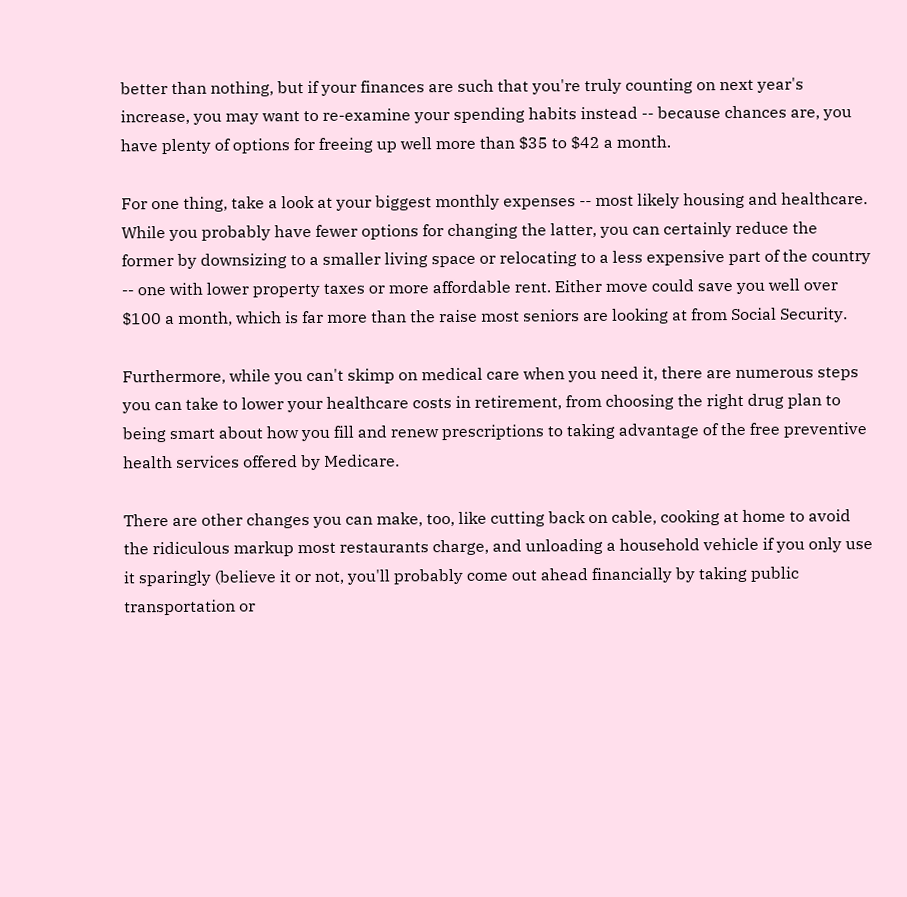better than nothing, but if your finances are such that you're truly counting on next year's increase, you may want to re-examine your spending habits instead -- because chances are, you have plenty of options for freeing up well more than $35 to $42 a month.

For one thing, take a look at your biggest monthly expenses -- most likely housing and healthcare. While you probably have fewer options for changing the latter, you can certainly reduce the former by downsizing to a smaller living space or relocating to a less expensive part of the country -- one with lower property taxes or more affordable rent. Either move could save you well over $100 a month, which is far more than the raise most seniors are looking at from Social Security.

Furthermore, while you can't skimp on medical care when you need it, there are numerous steps you can take to lower your healthcare costs in retirement, from choosing the right drug plan to being smart about how you fill and renew prescriptions to taking advantage of the free preventive health services offered by Medicare.

There are other changes you can make, too, like cutting back on cable, cooking at home to avoid the ridiculous markup most restaurants charge, and unloading a household vehicle if you only use it sparingly (believe it or not, you'll probably come out ahead financially by taking public transportation or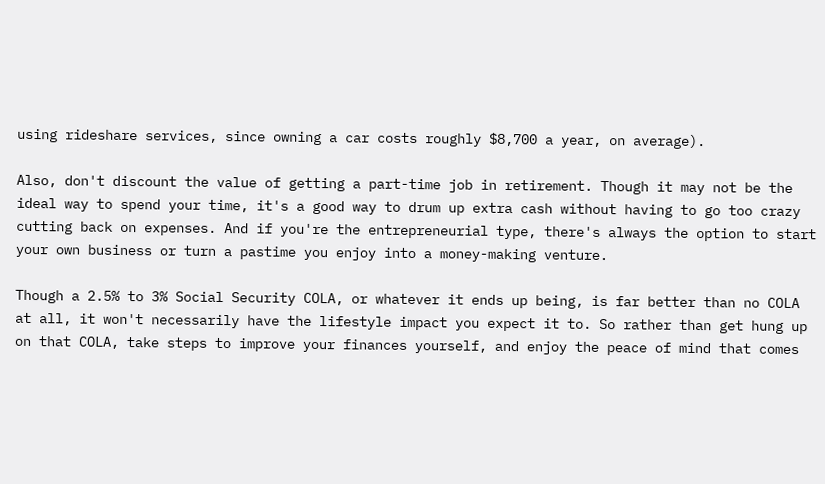using rideshare services, since owning a car costs roughly $8,700 a year, on average).

Also, don't discount the value of getting a part-time job in retirement. Though it may not be the ideal way to spend your time, it's a good way to drum up extra cash without having to go too crazy cutting back on expenses. And if you're the entrepreneurial type, there's always the option to start your own business or turn a pastime you enjoy into a money-making venture.

Though a 2.5% to 3% Social Security COLA, or whatever it ends up being, is far better than no COLA at all, it won't necessarily have the lifestyle impact you expect it to. So rather than get hung up on that COLA, take steps to improve your finances yourself, and enjoy the peace of mind that comes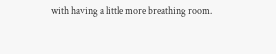with having a little more breathing room.